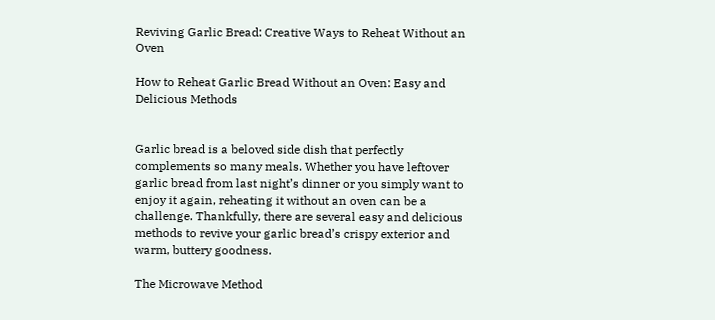Reviving Garlic Bread: Creative Ways to Reheat Without an Oven

How to Reheat Garlic Bread Without an Oven: Easy and Delicious Methods


Garlic bread is a beloved side dish that perfectly complements so many meals. Whether you have leftover garlic bread from last night’s dinner or you simply want to enjoy it again, reheating it without an oven can be a challenge. Thankfully, there are several easy and delicious methods to revive your garlic bread’s crispy exterior and warm, buttery goodness.

The Microwave Method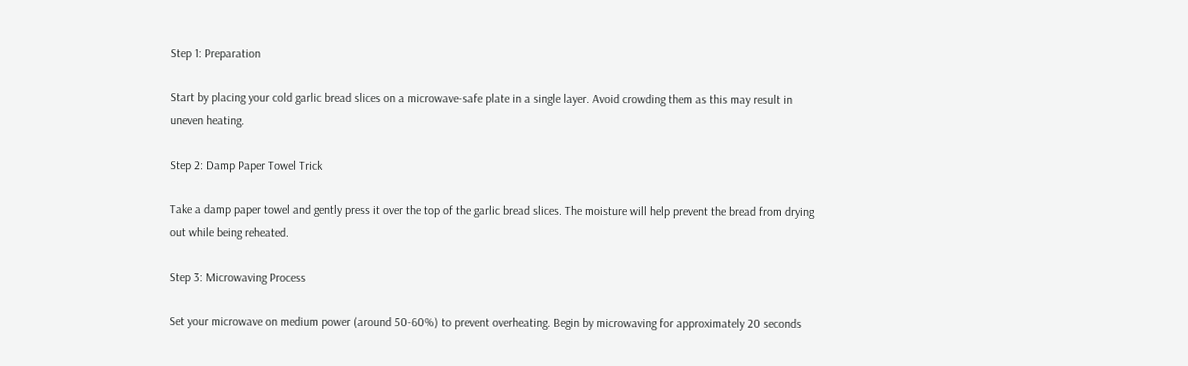Step 1: Preparation

Start by placing your cold garlic bread slices on a microwave-safe plate in a single layer. Avoid crowding them as this may result in uneven heating.

Step 2: Damp Paper Towel Trick

Take a damp paper towel and gently press it over the top of the garlic bread slices. The moisture will help prevent the bread from drying out while being reheated.

Step 3: Microwaving Process

Set your microwave on medium power (around 50-60%) to prevent overheating. Begin by microwaving for approximately 20 seconds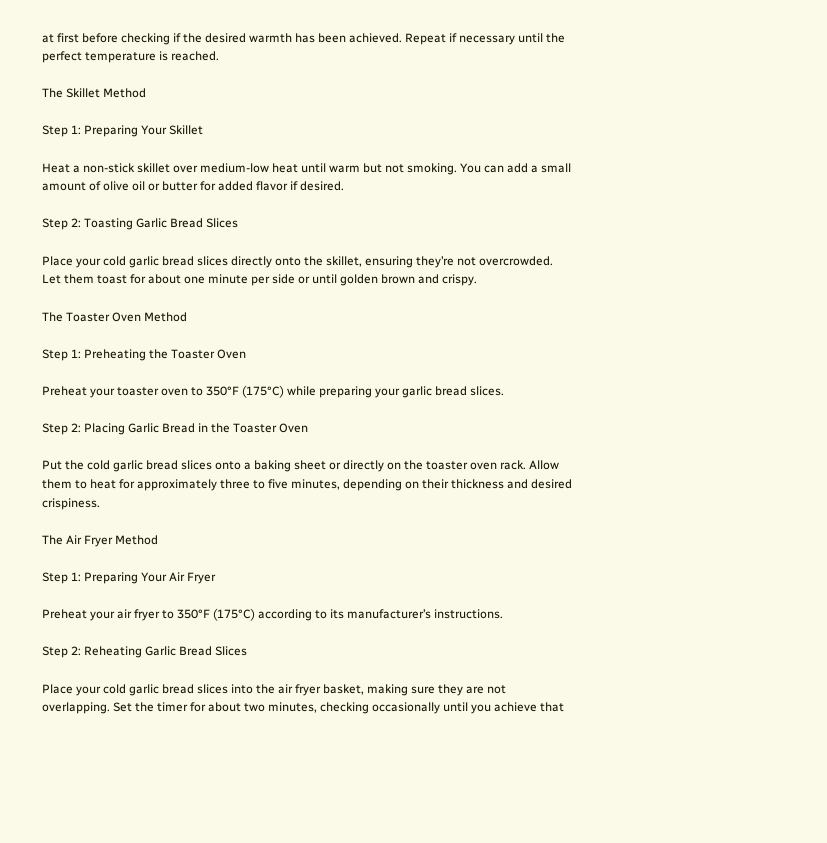at first before checking if the desired warmth has been achieved. Repeat if necessary until the perfect temperature is reached.

The Skillet Method

Step 1: Preparing Your Skillet

Heat a non-stick skillet over medium-low heat until warm but not smoking. You can add a small amount of olive oil or butter for added flavor if desired.

Step 2: Toasting Garlic Bread Slices

Place your cold garlic bread slices directly onto the skillet, ensuring they’re not overcrowded. Let them toast for about one minute per side or until golden brown and crispy.

The Toaster Oven Method

Step 1: Preheating the Toaster Oven

Preheat your toaster oven to 350°F (175°C) while preparing your garlic bread slices.

Step 2: Placing Garlic Bread in the Toaster Oven

Put the cold garlic bread slices onto a baking sheet or directly on the toaster oven rack. Allow them to heat for approximately three to five minutes, depending on their thickness and desired crispiness.

The Air Fryer Method

Step 1: Preparing Your Air Fryer

Preheat your air fryer to 350°F (175°C) according to its manufacturer’s instructions.

Step 2: Reheating Garlic Bread Slices

Place your cold garlic bread slices into the air fryer basket, making sure they are not overlapping. Set the timer for about two minutes, checking occasionally until you achieve that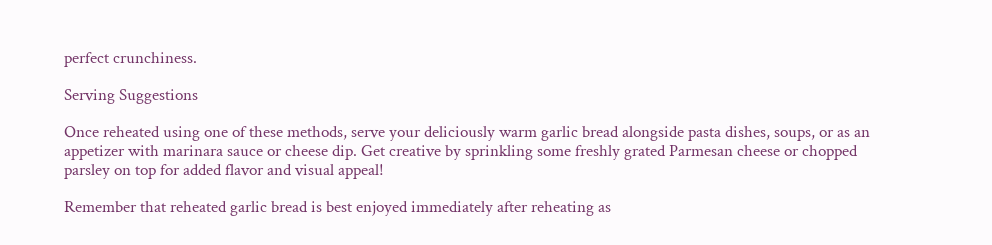perfect crunchiness.

Serving Suggestions

Once reheated using one of these methods, serve your deliciously warm garlic bread alongside pasta dishes, soups, or as an appetizer with marinara sauce or cheese dip. Get creative by sprinkling some freshly grated Parmesan cheese or chopped parsley on top for added flavor and visual appeal!

Remember that reheated garlic bread is best enjoyed immediately after reheating as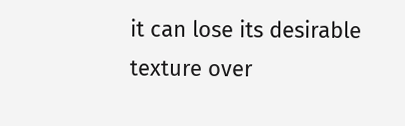it can lose its desirable texture over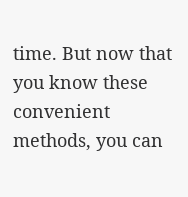time. But now that you know these convenient methods, you can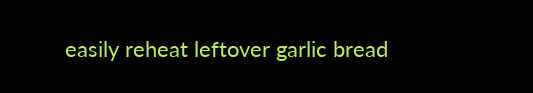easily reheat leftover garlic bread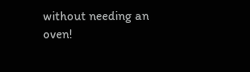without needing an oven!